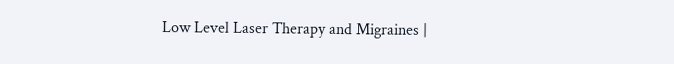Low Level Laser Therapy and Migraines |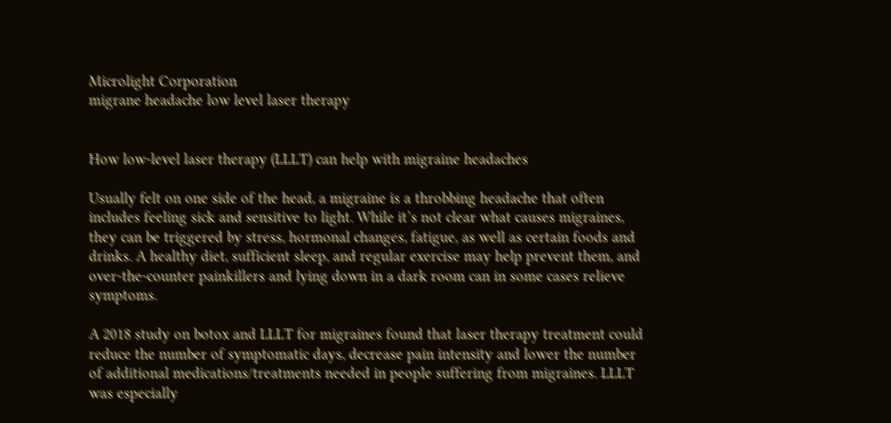Microlight Corporation
migrane headache low level laser therapy


How low-level laser therapy (LLLT) can help with migraine headaches

Usually felt on one side of the head, a migraine is a throbbing headache that often includes feeling sick and sensitive to light. While it’s not clear what causes migraines, they can be triggered by stress, hormonal changes, fatigue, as well as certain foods and drinks. A healthy diet, sufficient sleep, and regular exercise may help prevent them, and over-the-counter painkillers and lying down in a dark room can in some cases relieve symptoms.

A 2018 study on botox and LLLT for migraines found that laser therapy treatment could reduce the number of symptomatic days, decrease pain intensity and lower the number of additional medications/treatments needed in people suffering from migraines. LLLT was especially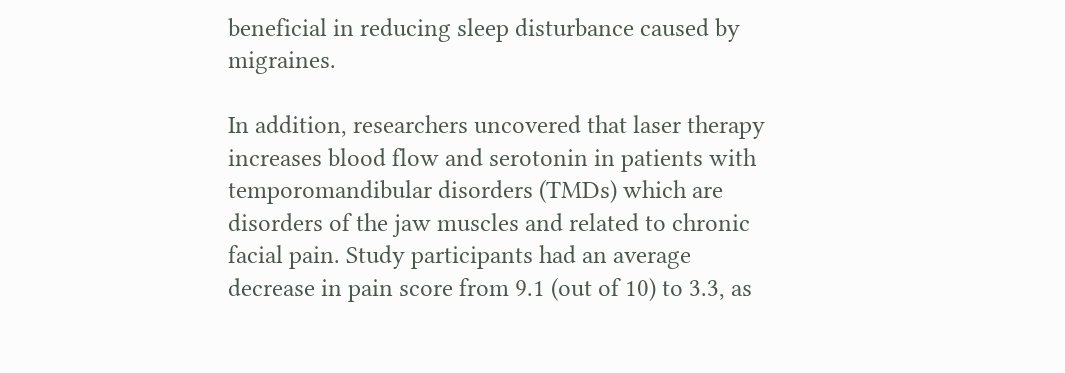beneficial in reducing sleep disturbance caused by migraines.

In addition, researchers uncovered that laser therapy increases blood flow and serotonin in patients with temporomandibular disorders (TMDs) which are disorders of the jaw muscles and related to chronic facial pain. Study participants had an average decrease in pain score from 9.1 (out of 10) to 3.3, as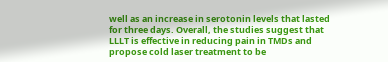well as an increase in serotonin levels that lasted for three days. Overall, the studies suggest that LLLT is effective in reducing pain in TMDs and propose cold laser treatment to be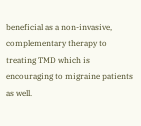beneficial as a non-invasive, complementary therapy to treating TMD which is encouraging to migraine patients as well.